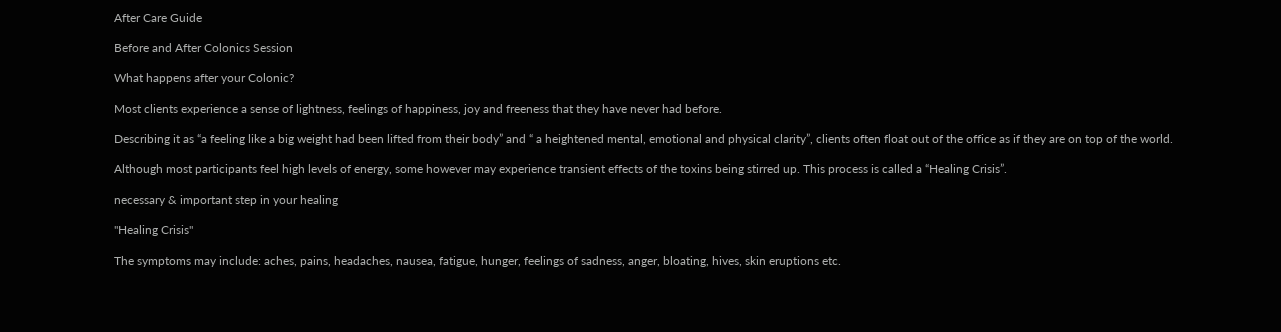After Care Guide

Before and After Colonics Session

What happens after your Colonic?

Most clients experience a sense of lightness, feelings of happiness, joy and freeness that they have never had before.

Describing it as “a feeling like a big weight had been lifted from their body” and “ a heightened mental, emotional and physical clarity”, clients often float out of the office as if they are on top of the world.

Although most participants feel high levels of energy, some however may experience transient effects of the toxins being stirred up. This process is called a “Healing Crisis”.

necessary & important step in your healing

"Healing Crisis"

The symptoms may include: aches, pains, headaches, nausea, fatigue, hunger, feelings of sadness, anger, bloating, hives, skin eruptions etc.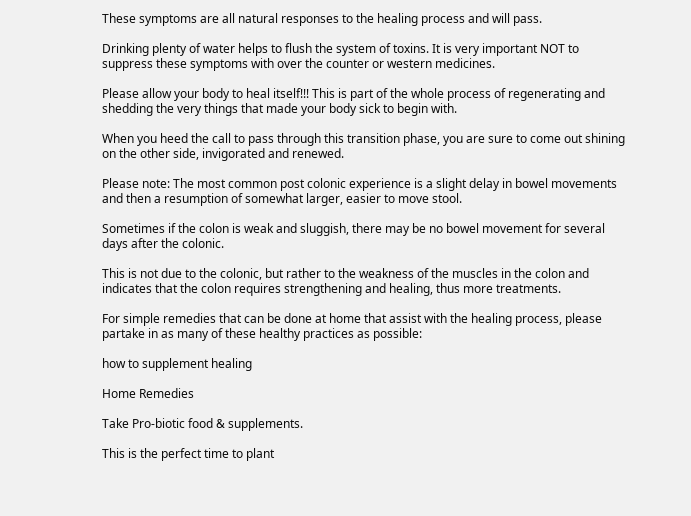These symptoms are all natural responses to the healing process and will pass.

Drinking plenty of water helps to flush the system of toxins. It is very important NOT to suppress these symptoms with over the counter or western medicines.

Please allow your body to heal itself!!! This is part of the whole process of regenerating and shedding the very things that made your body sick to begin with.

When you heed the call to pass through this transition phase, you are sure to come out shining on the other side, invigorated and renewed.

Please note: The most common post colonic experience is a slight delay in bowel movements and then a resumption of somewhat larger, easier to move stool.

Sometimes if the colon is weak and sluggish, there may be no bowel movement for several days after the colonic.

This is not due to the colonic, but rather to the weakness of the muscles in the colon and indicates that the colon requires strengthening and healing, thus more treatments.

For simple remedies that can be done at home that assist with the healing process, please partake in as many of these healthy practices as possible:

how to supplement healing

Home Remedies

Take Pro-biotic food & supplements.

This is the perfect time to plant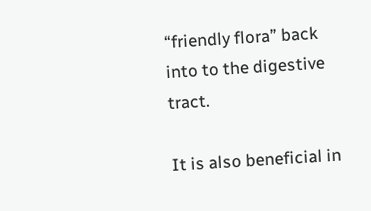“friendly flora” back into to the digestive tract.

It is also beneficial in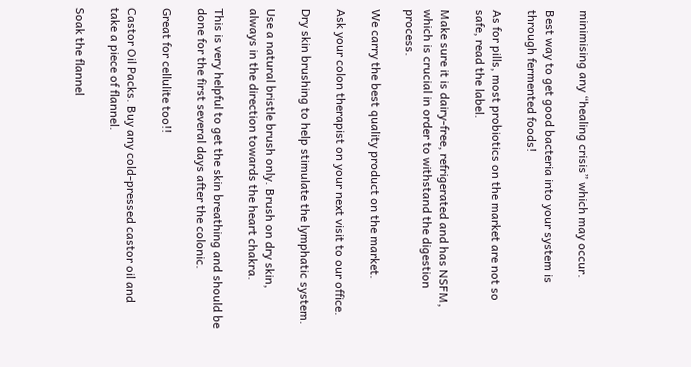minimising any “healing crisis” which may occur.

Best way to get good bacteria into your system is through fermented foods!

As for pills, most probiotics on the market are not so safe, read the label.

Make sure it is dairy-free, refrigerated and has NSFM, which is crucial in order to withstand the digestion process.

We carry the best quality product on the market.

Ask your colon therapist on your next visit to our office.

Dry skin brushing to help stimulate the lymphatic system.

Use a natural bristle brush only. Brush on dry skin, always in the direction towards the heart chakra.

This is very helpful to get the skin breathing and should be done for the first several days after the colonic.

Great for cellulite too!!

Castor Oil Packs. Buy any cold-pressed castor oil and take a piece of flannel.

Soak the flannel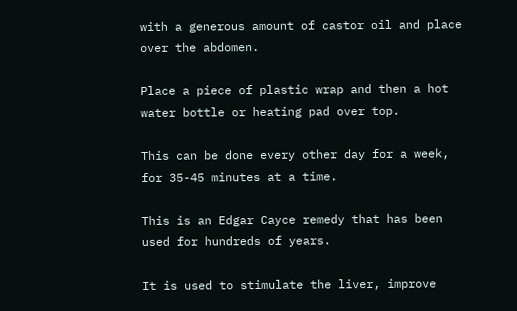with a generous amount of castor oil and place over the abdomen.

Place a piece of plastic wrap and then a hot water bottle or heating pad over top.

This can be done every other day for a week, for 35-45 minutes at a time.

This is an Edgar Cayce remedy that has been used for hundreds of years.

It is used to stimulate the liver, improve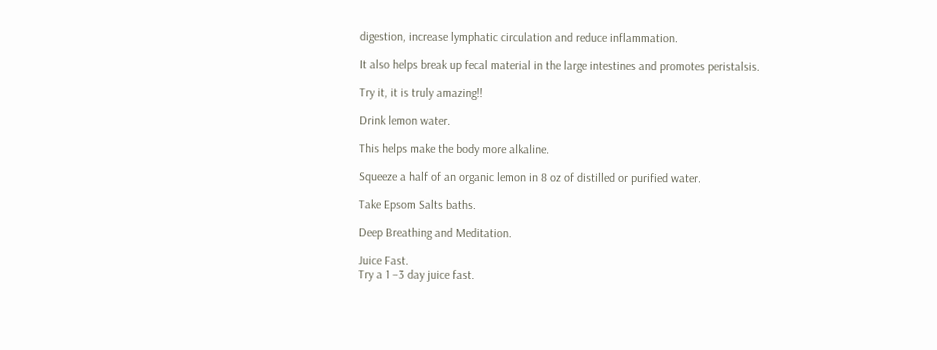digestion, increase lymphatic circulation and reduce inflammation.

It also helps break up fecal material in the large intestines and promotes peristalsis.

Try it, it is truly amazing!!

Drink lemon water.

This helps make the body more alkaline.

Squeeze a half of an organic lemon in 8 oz of distilled or purified water.

Take Epsom Salts baths.

Deep Breathing and Meditation.

Juice Fast.
Try a 1 –3 day juice fast.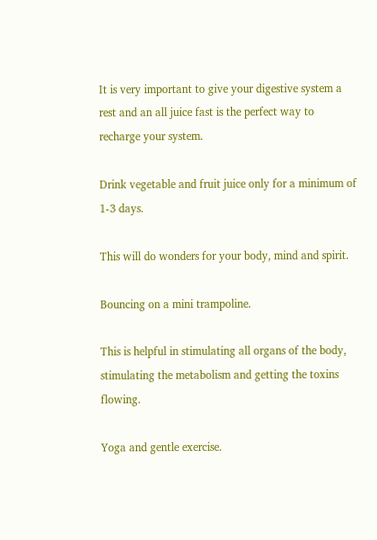It is very important to give your digestive system a rest and an all juice fast is the perfect way to recharge your system.

Drink vegetable and fruit juice only for a minimum of 1-3 days.

This will do wonders for your body, mind and spirit.

Bouncing on a mini trampoline.

This is helpful in stimulating all organs of the body, stimulating the metabolism and getting the toxins flowing.

Yoga and gentle exercise.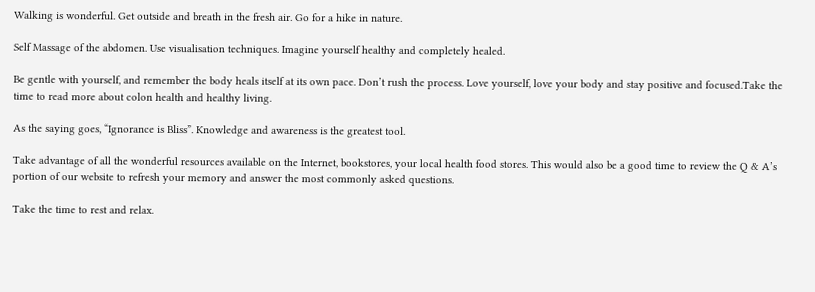Walking is wonderful. Get outside and breath in the fresh air. Go for a hike in nature.

Self Massage of the abdomen. Use visualisation techniques. Imagine yourself healthy and completely healed.

Be gentle with yourself, and remember the body heals itself at its own pace. Don’t rush the process. Love yourself, love your body and stay positive and focused.Take the time to read more about colon health and healthy living.

As the saying goes, “Ignorance is Bliss”. Knowledge and awareness is the greatest tool.

Take advantage of all the wonderful resources available on the Internet, bookstores, your local health food stores. This would also be a good time to review the Q & A’s portion of our website to refresh your memory and answer the most commonly asked questions.

Take the time to rest and relax.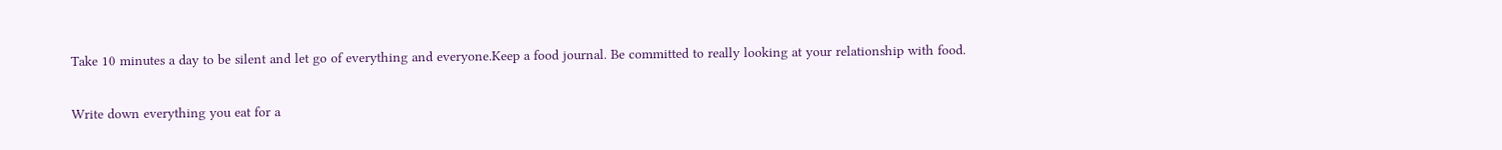Take 10 minutes a day to be silent and let go of everything and everyone.Keep a food journal. Be committed to really looking at your relationship with food.

Write down everything you eat for a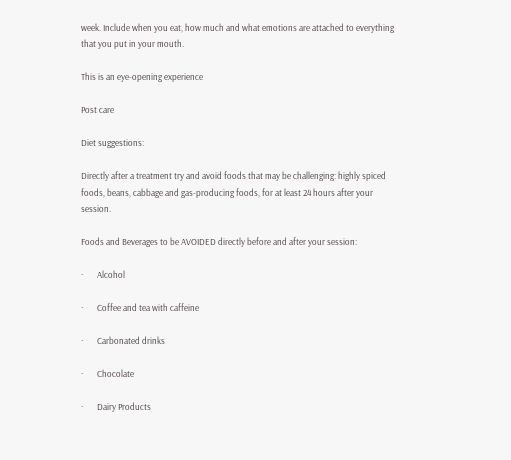week. Include when you eat, how much and what emotions are attached to everything that you put in your mouth.

This is an eye-opening experience

Post care

Diet suggestions:

Directly after a treatment try and avoid foods that may be challenging: highly spiced foods, beans, cabbage and gas-producing foods, for at least 24 hours after your session.

Foods and Beverages to be AVOIDED directly before and after your session:

·       Alcohol

·       Coffee and tea with caffeine

·       Carbonated drinks

·       Chocolate

·       Dairy Products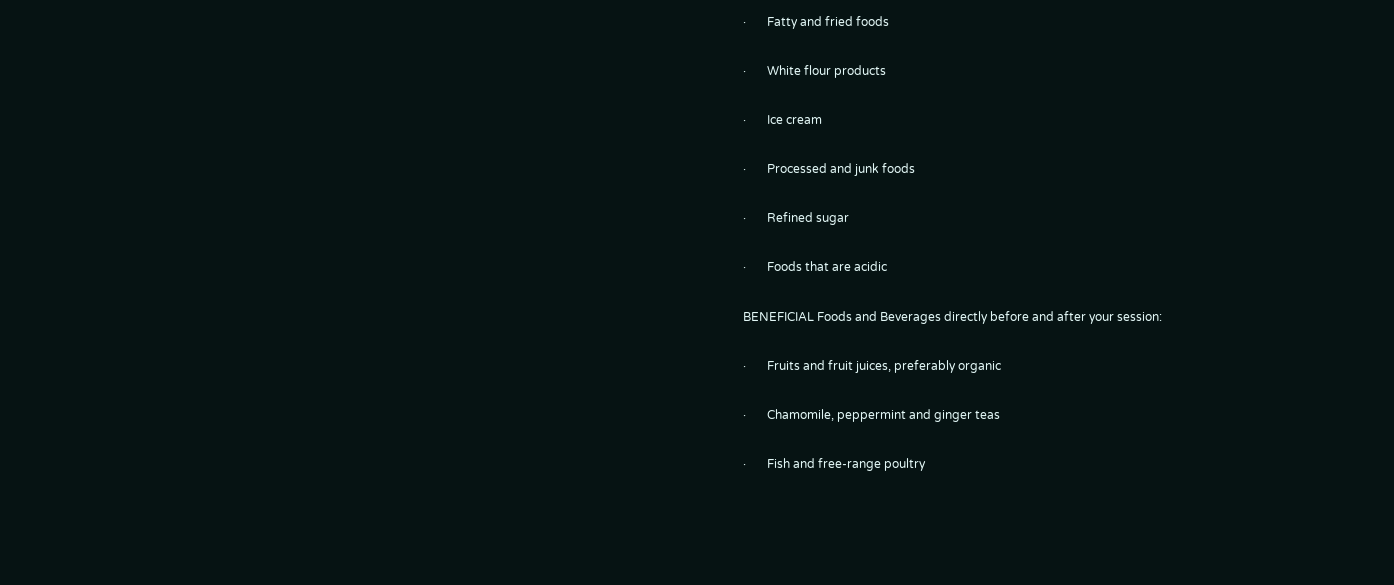·       Fatty and fried foods

·       White flour products

·       Ice cream

·       Processed and junk foods

·       Refined sugar

·       Foods that are acidic

BENEFICIAL Foods and Beverages directly before and after your session:

·       Fruits and fruit juices, preferably organic

·       Chamomile, peppermint and ginger teas

·       Fish and free-range poultry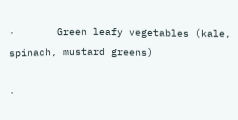·       Green leafy vegetables (kale, spinach, mustard greens)

·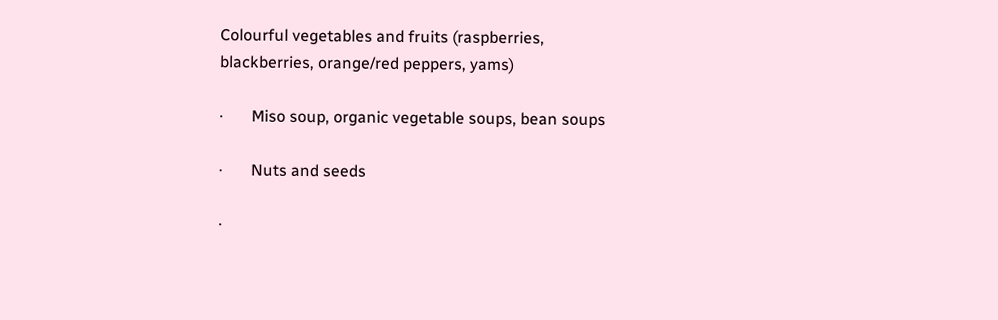Colourful vegetables and fruits (raspberries, blackberries, orange/red peppers, yams)

·       Miso soup, organic vegetable soups, bean soups

·       Nuts and seeds

·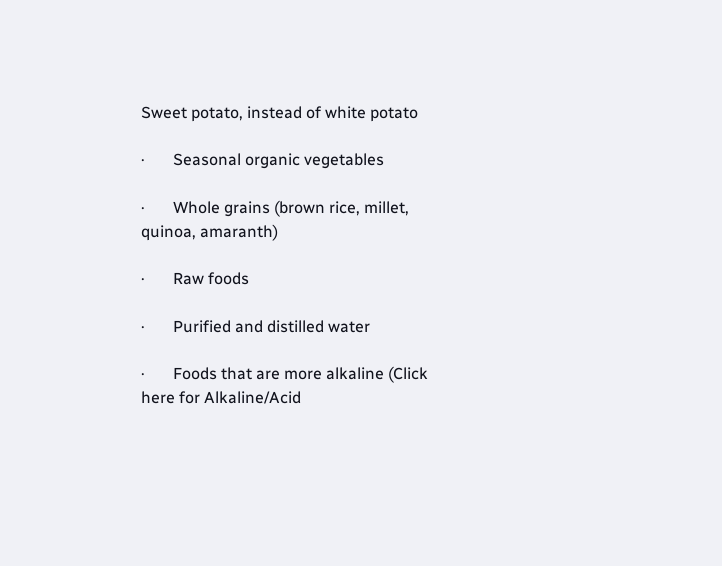Sweet potato, instead of white potato

·       Seasonal organic vegetables

·       Whole grains (brown rice, millet, quinoa, amaranth)

·       Raw foods

·       Purified and distilled water

·       Foods that are more alkaline (Click here for Alkaline/Acid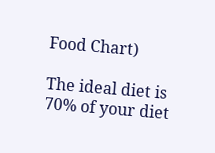Food Chart)

The ideal diet is 70% of your diet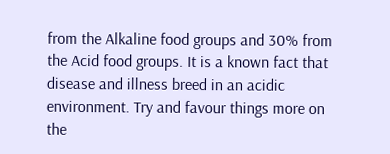from the Alkaline food groups and 30% from the Acid food groups. It is a known fact that disease and illness breed in an acidic environment. Try and favour things more on the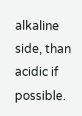alkaline side, than acidic if possible.